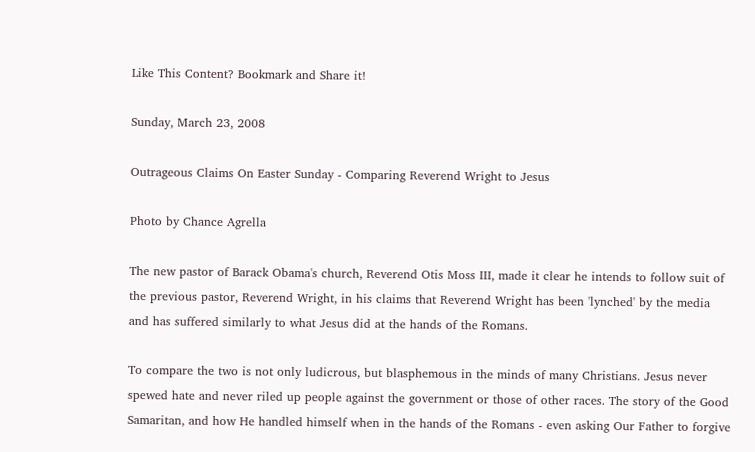Like This Content? Bookmark and Share it!

Sunday, March 23, 2008

Outrageous Claims On Easter Sunday - Comparing Reverend Wright to Jesus

Photo by Chance Agrella

The new pastor of Barack Obama's church, Reverend Otis Moss III, made it clear he intends to follow suit of the previous pastor, Reverend Wright, in his claims that Reverend Wright has been 'lynched' by the media and has suffered similarly to what Jesus did at the hands of the Romans.

To compare the two is not only ludicrous, but blasphemous in the minds of many Christians. Jesus never spewed hate and never riled up people against the government or those of other races. The story of the Good Samaritan, and how He handled himself when in the hands of the Romans - even asking Our Father to forgive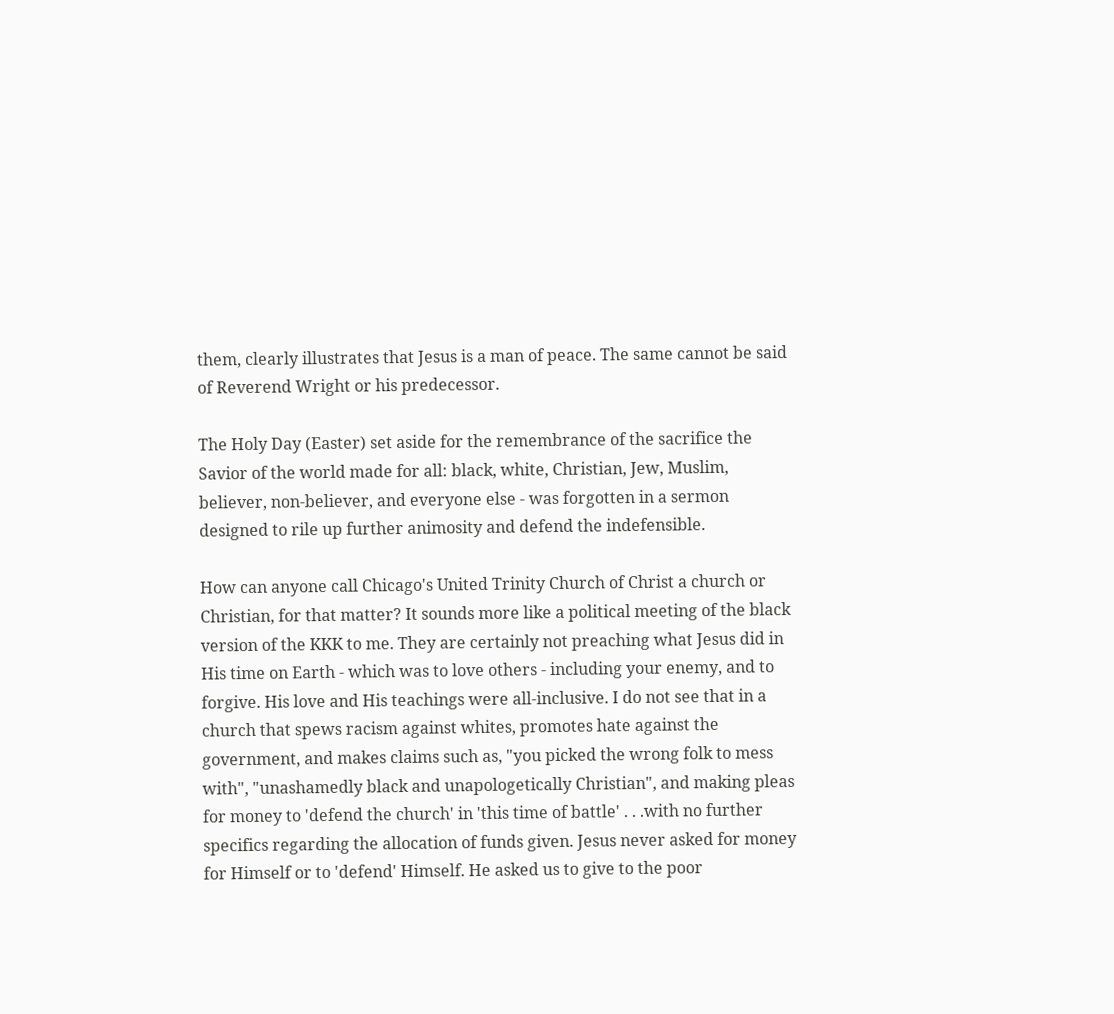them, clearly illustrates that Jesus is a man of peace. The same cannot be said of Reverend Wright or his predecessor.

The Holy Day (Easter) set aside for the remembrance of the sacrifice the Savior of the world made for all: black, white, Christian, Jew, Muslim, believer, non-believer, and everyone else - was forgotten in a sermon designed to rile up further animosity and defend the indefensible.

How can anyone call Chicago's United Trinity Church of Christ a church or Christian, for that matter? It sounds more like a political meeting of the black version of the KKK to me. They are certainly not preaching what Jesus did in His time on Earth - which was to love others - including your enemy, and to forgive. His love and His teachings were all-inclusive. I do not see that in a church that spews racism against whites, promotes hate against the government, and makes claims such as, "you picked the wrong folk to mess with", "unashamedly black and unapologetically Christian", and making pleas for money to 'defend the church' in 'this time of battle' . . .with no further specifics regarding the allocation of funds given. Jesus never asked for money for Himself or to 'defend' Himself. He asked us to give to the poor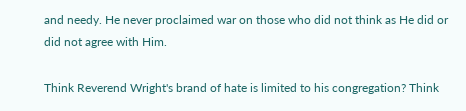and needy. He never proclaimed war on those who did not think as He did or did not agree with Him.

Think Reverend Wright's brand of hate is limited to his congregation? Think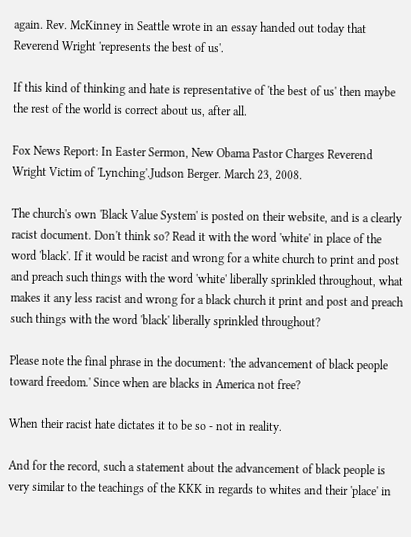again. Rev. McKinney in Seattle wrote in an essay handed out today that Reverend Wright 'represents the best of us'.

If this kind of thinking and hate is representative of 'the best of us' then maybe the rest of the world is correct about us, after all.

Fox News Report: In Easter Sermon, New Obama Pastor Charges Reverend Wright Victim of 'Lynching'.Judson Berger. March 23, 2008.

The church's own 'Black Value System' is posted on their website, and is a clearly racist document. Don't think so? Read it with the word 'white' in place of the word 'black'. If it would be racist and wrong for a white church to print and post and preach such things with the word 'white' liberally sprinkled throughout, what makes it any less racist and wrong for a black church it print and post and preach such things with the word 'black' liberally sprinkled throughout?

Please note the final phrase in the document: 'the advancement of black people toward freedom.' Since when are blacks in America not free?

When their racist hate dictates it to be so - not in reality.

And for the record, such a statement about the advancement of black people is very similar to the teachings of the KKK in regards to whites and their 'place' in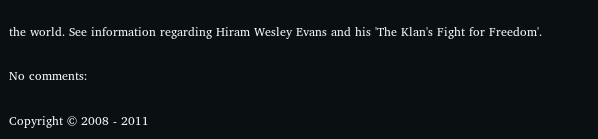the world. See information regarding Hiram Wesley Evans and his 'The Klan's Fight for Freedom'.

No comments:

Copyright © 2008 - 2011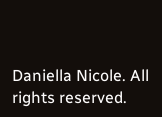Daniella Nicole. All rights reserved.